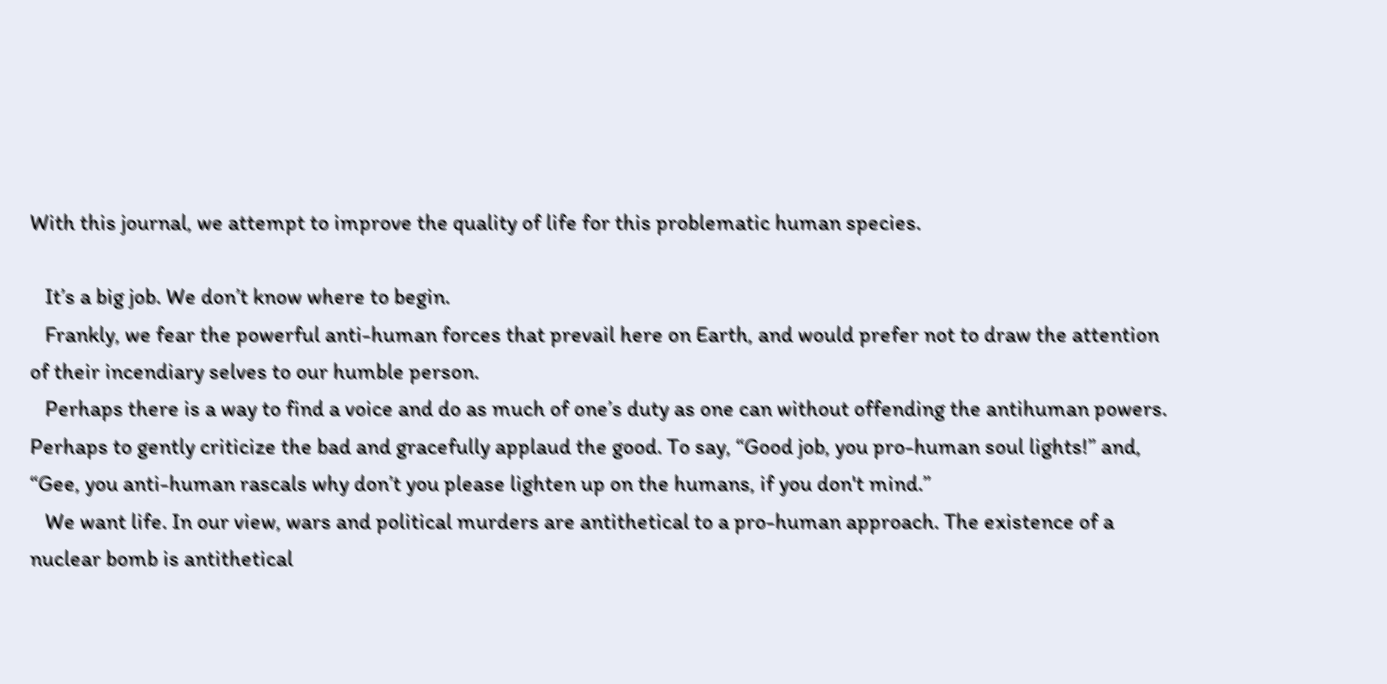With this journal, we attempt to improve the quality of life for this problematic human species.

   It’s a big job. We don’t know where to begin.
   Frankly, we fear the powerful anti-human forces that prevail here on Earth, and would prefer not to draw the attention of their incendiary selves to our humble person.
   Perhaps there is a way to find a voice and do as much of one’s duty as one can without offending the antihuman powers. Perhaps to gently criticize the bad and gracefully applaud the good. To say, “Good job, you pro-human soul lights!” and, “Gee, you anti-human rascals why don’t you please lighten up on the humans, if you don't mind.”
   We want life. In our view, wars and political murders are antithetical to a pro-human approach. The existence of a nuclear bomb is antithetical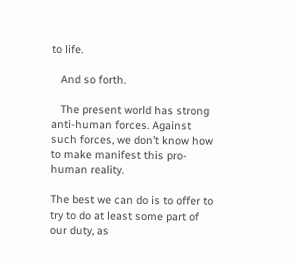to life.

   And so forth.

   The present world has strong anti-human forces. Against such forces, we don’t know how to make manifest this pro-human reality.

The best we can do is to offer to try to do at least some part of our duty, as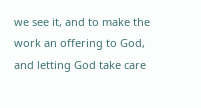we see it, and to make the work an offering to God, and letting God take care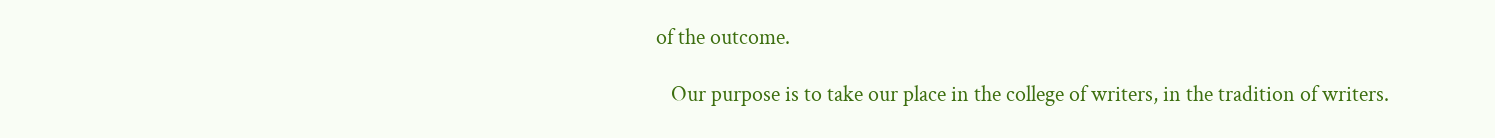of the outcome.

   Our purpose is to take our place in the college of writers, in the tradition of writers.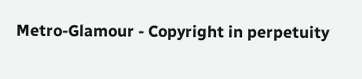Metro-Glamour - Copyright in perpetuity